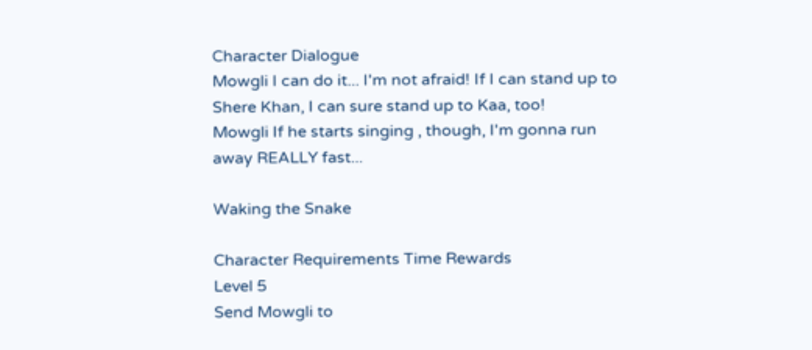Character Dialogue
Mowgli I can do it... I'm not afraid! If I can stand up to Shere Khan, I can sure stand up to Kaa, too!
Mowgli If he starts singing , though, I'm gonna run away REALLY fast...

Waking the Snake

Character Requirements Time Rewards
Level 5
Send Mowgli to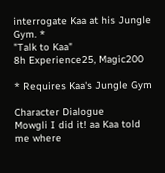interrogate Kaa at his Jungle Gym. *
"Talk to Kaa"
8h Experience25, Magic200

* Requires Kaa's Jungle Gym

Character Dialogue
Mowgli I did it! aa Kaa told me where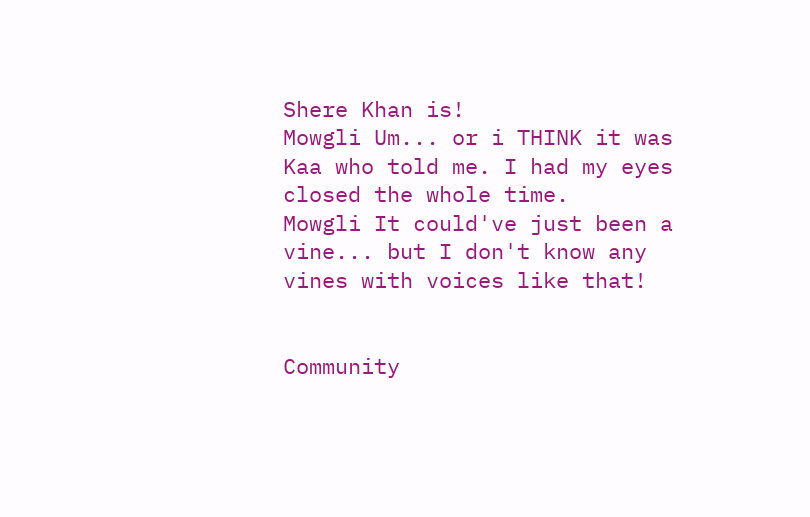Shere Khan is!
Mowgli Um... or i THINK it was Kaa who told me. I had my eyes closed the whole time.
Mowgli It could've just been a vine... but I don't know any vines with voices like that!


Community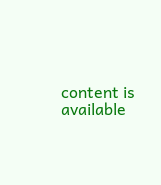content is available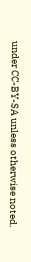under CC-BY-SA unless otherwise noted.